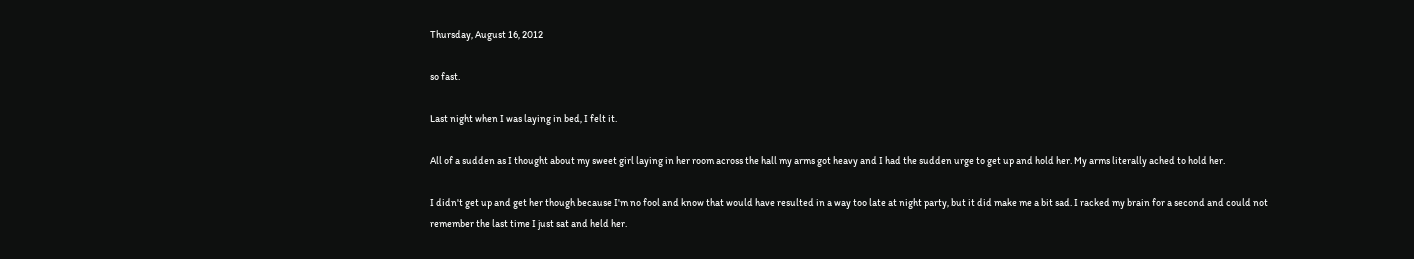Thursday, August 16, 2012

so fast.

Last night when I was laying in bed, I felt it.

All of a sudden as I thought about my sweet girl laying in her room across the hall my arms got heavy and I had the sudden urge to get up and hold her. My arms literally ached to hold her.

I didn't get up and get her though because I'm no fool and know that would have resulted in a way too late at night party, but it did make me a bit sad. I racked my brain for a second and could not remember the last time I just sat and held her.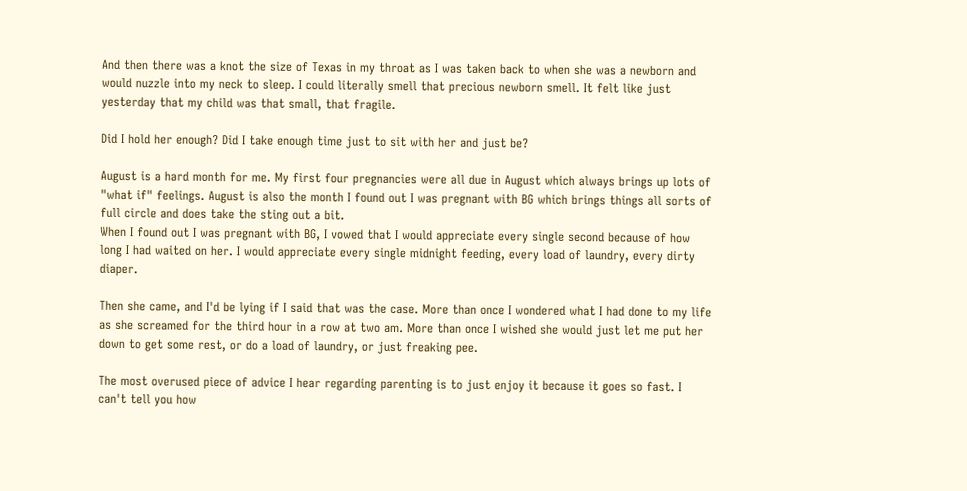And then there was a knot the size of Texas in my throat as I was taken back to when she was a newborn and would nuzzle into my neck to sleep. I could literally smell that precious newborn smell. It felt like just yesterday that my child was that small, that fragile.

Did I hold her enough? Did I take enough time just to sit with her and just be?

August is a hard month for me. My first four pregnancies were all due in August which always brings up lots of "what if" feelings. August is also the month I found out I was pregnant with BG which brings things all sorts of full circle and does take the sting out a bit.
When I found out I was pregnant with BG, I vowed that I would appreciate every single second because of how long I had waited on her. I would appreciate every single midnight feeding, every load of laundry, every dirty diaper.

Then she came, and I'd be lying if I said that was the case. More than once I wondered what I had done to my life as she screamed for the third hour in a row at two am. More than once I wished she would just let me put her down to get some rest, or do a load of laundry, or just freaking pee.

The most overused piece of advice I hear regarding parenting is to just enjoy it because it goes so fast. I can't tell you how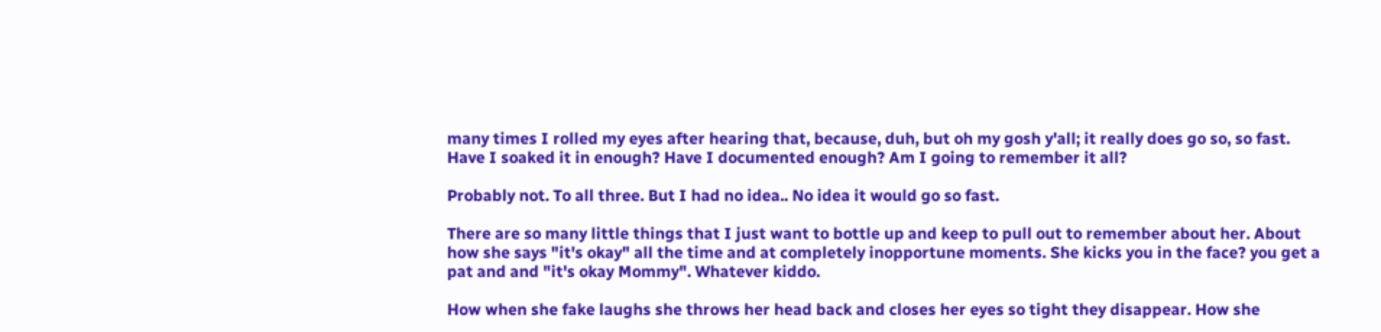many times I rolled my eyes after hearing that, because, duh, but oh my gosh y'all; it really does go so, so fast.
Have I soaked it in enough? Have I documented enough? Am I going to remember it all?

Probably not. To all three. But I had no idea.. No idea it would go so fast.

There are so many little things that I just want to bottle up and keep to pull out to remember about her. About how she says "it's okay" all the time and at completely inopportune moments. She kicks you in the face? you get a pat and and "it's okay Mommy". Whatever kiddo.

How when she fake laughs she throws her head back and closes her eyes so tight they disappear. How she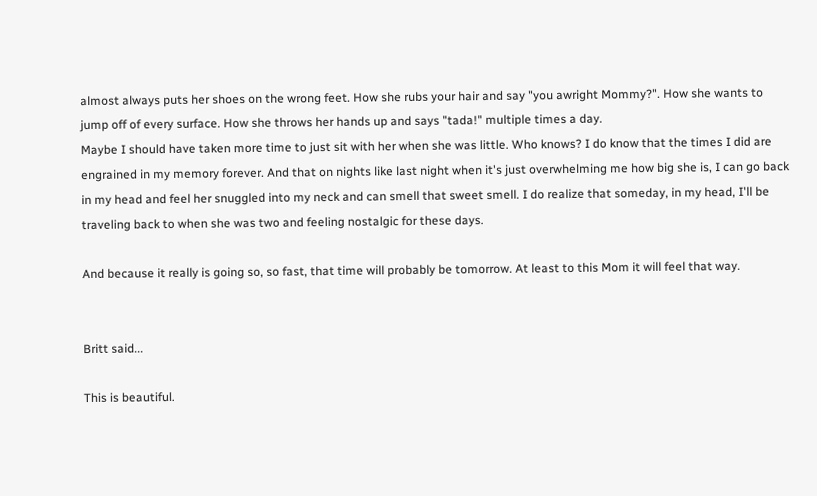almost always puts her shoes on the wrong feet. How she rubs your hair and say "you awright Mommy?". How she wants to jump off of every surface. How she throws her hands up and says "tada!" multiple times a day.
Maybe I should have taken more time to just sit with her when she was little. Who knows? I do know that the times I did are engrained in my memory forever. And that on nights like last night when it's just overwhelming me how big she is, I can go back in my head and feel her snuggled into my neck and can smell that sweet smell. I do realize that someday, in my head, I'll be traveling back to when she was two and feeling nostalgic for these days.

And because it really is going so, so fast, that time will probably be tomorrow. At least to this Mom it will feel that way.


Britt said...

This is beautiful.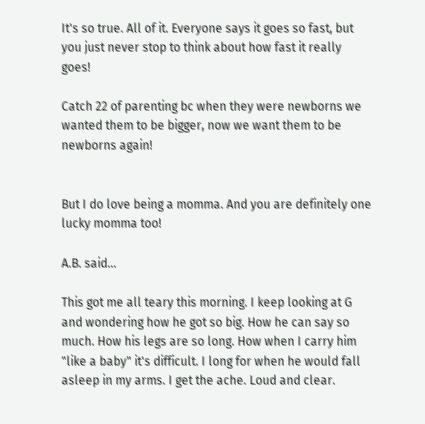It's so true. All of it. Everyone says it goes so fast, but you just never stop to think about how fast it really goes!

Catch 22 of parenting bc when they were newborns we wanted them to be bigger, now we want them to be newborns again!


But I do love being a momma. And you are definitely one lucky momma too!

A.B. said...

This got me all teary this morning. I keep looking at G and wondering how he got so big. How he can say so much. How his legs are so long. How when I carry him "like a baby" it's difficult. I long for when he would fall asleep in my arms. I get the ache. Loud and clear.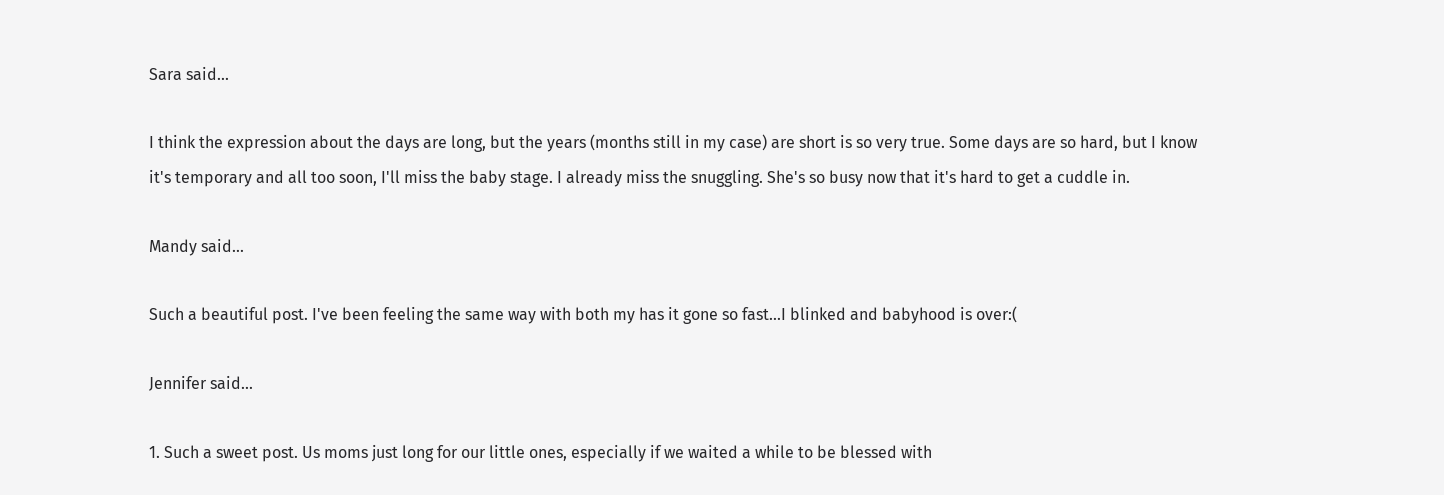Sara said...

I think the expression about the days are long, but the years (months still in my case) are short is so very true. Some days are so hard, but I know it's temporary and all too soon, I'll miss the baby stage. I already miss the snuggling. She's so busy now that it's hard to get a cuddle in.

Mandy said...

Such a beautiful post. I've been feeling the same way with both my has it gone so fast...I blinked and babyhood is over:(

Jennifer said...

1. Such a sweet post. Us moms just long for our little ones, especially if we waited a while to be blessed with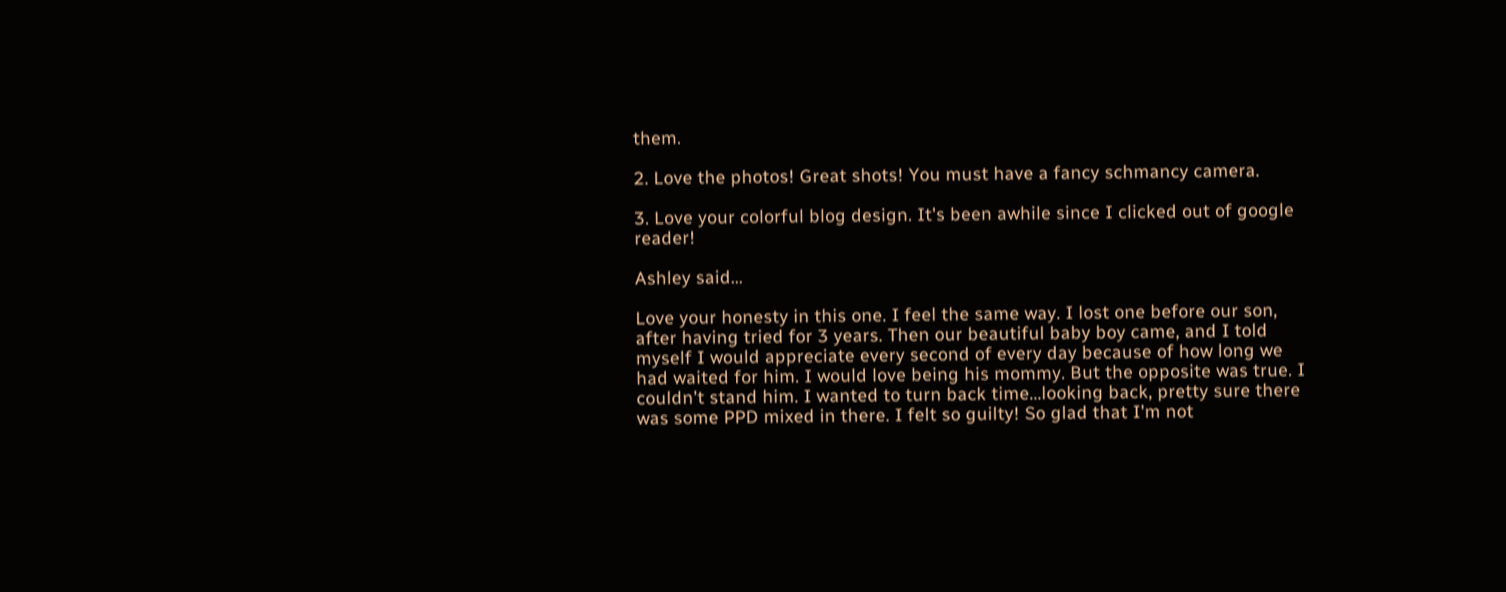them.

2. Love the photos! Great shots! You must have a fancy schmancy camera.

3. Love your colorful blog design. It's been awhile since I clicked out of google reader!

Ashley said...

Love your honesty in this one. I feel the same way. I lost one before our son, after having tried for 3 years. Then our beautiful baby boy came, and I told myself I would appreciate every second of every day because of how long we had waited for him. I would love being his mommy. But the opposite was true. I couldn't stand him. I wanted to turn back time...looking back, pretty sure there was some PPD mixed in there. I felt so guilty! So glad that I'm not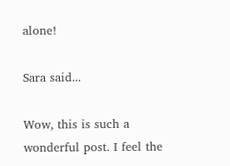alone!

Sara said...

Wow, this is such a wonderful post. I feel the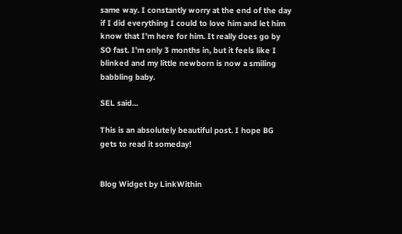same way. I constantly worry at the end of the day if I did everything I could to love him and let him know that I'm here for him. It really does go by SO fast. I'm only 3 months in, but it feels like I blinked and my little newborn is now a smiling babbling baby.

SEL said...

This is an absolutely beautiful post. I hope BG gets to read it someday!


Blog Widget by LinkWithin